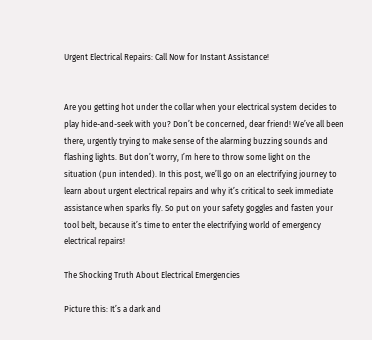Urgent Electrical Repairs: Call Now for Instant Assistance!


Are you getting hot under the collar when your electrical system decides to play hide-and-seek with you? Don’t be concerned, dear friend! We’ve all been there, urgently trying to make sense of the alarming buzzing sounds and flashing lights. But don’t worry, I’m here to throw some light on the situation (pun intended). In this post, we’ll go on an electrifying journey to learn about urgent electrical repairs and why it’s critical to seek immediate assistance when sparks fly. So put on your safety goggles and fasten your tool belt, because it’s time to enter the electrifying world of emergency electrical repairs!

The Shocking Truth About Electrical Emergencies

Picture this: It’s a dark and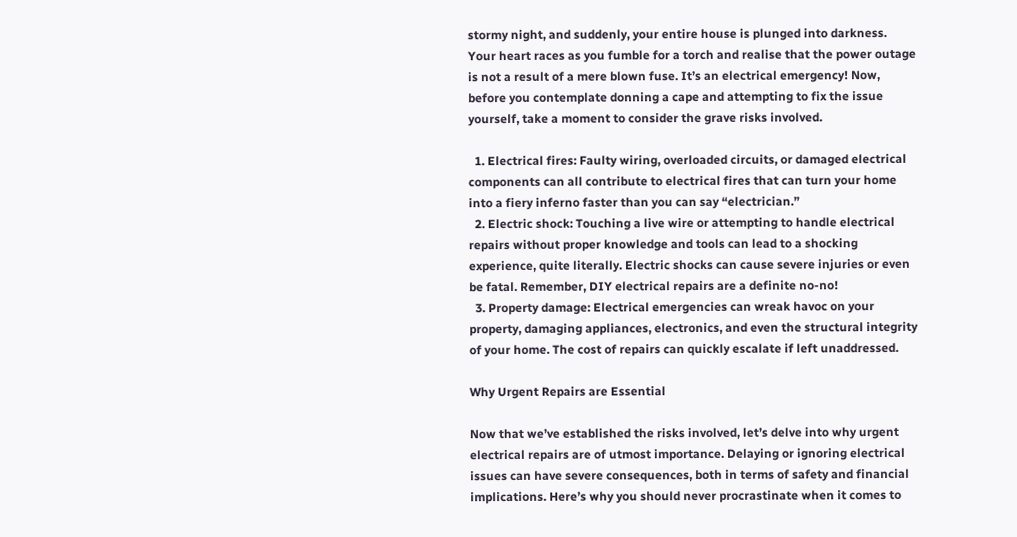stormy night, and suddenly, your entire house is plunged into darkness. Your heart races as you fumble for a torch and realise that the power outage is not a result of a mere blown fuse. It’s an electrical emergency! Now, before you contemplate donning a cape and attempting to fix the issue yourself, take a moment to consider the grave risks involved.

  1. Electrical fires: Faulty wiring, overloaded circuits, or damaged electrical components can all contribute to electrical fires that can turn your home into a fiery inferno faster than you can say “electrician.”
  2. Electric shock: Touching a live wire or attempting to handle electrical repairs without proper knowledge and tools can lead to a shocking experience, quite literally. Electric shocks can cause severe injuries or even be fatal. Remember, DIY electrical repairs are a definite no-no!
  3. Property damage: Electrical emergencies can wreak havoc on your property, damaging appliances, electronics, and even the structural integrity of your home. The cost of repairs can quickly escalate if left unaddressed.

Why Urgent Repairs are Essential

Now that we’ve established the risks involved, let’s delve into why urgent electrical repairs are of utmost importance. Delaying or ignoring electrical issues can have severe consequences, both in terms of safety and financial implications. Here’s why you should never procrastinate when it comes to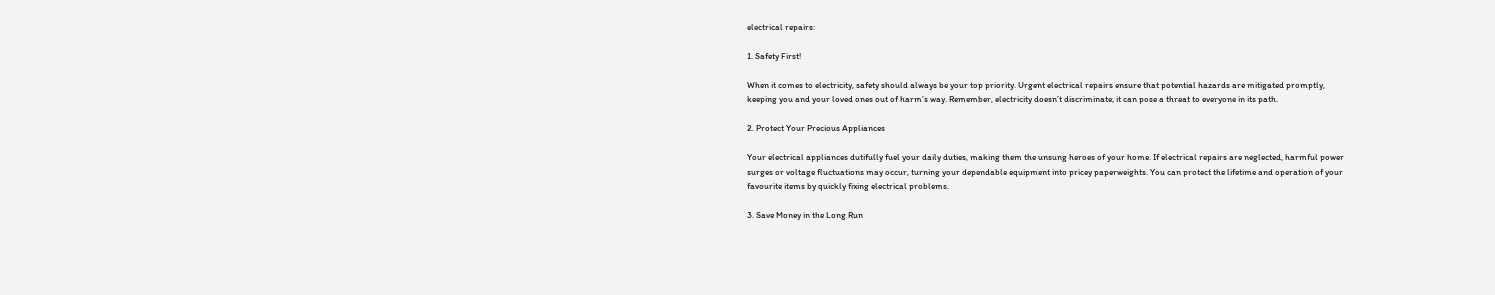electrical repairs:

1. Safety First!

When it comes to electricity, safety should always be your top priority. Urgent electrical repairs ensure that potential hazards are mitigated promptly, keeping you and your loved ones out of harm’s way. Remember, electricity doesn’t discriminate; it can pose a threat to everyone in its path.

2. Protect Your Precious Appliances

Your electrical appliances dutifully fuel your daily duties, making them the unsung heroes of your home. If electrical repairs are neglected, harmful power surges or voltage fluctuations may occur, turning your dependable equipment into pricey paperweights. You can protect the lifetime and operation of your favourite items by quickly fixing electrical problems.

3. Save Money in the Long Run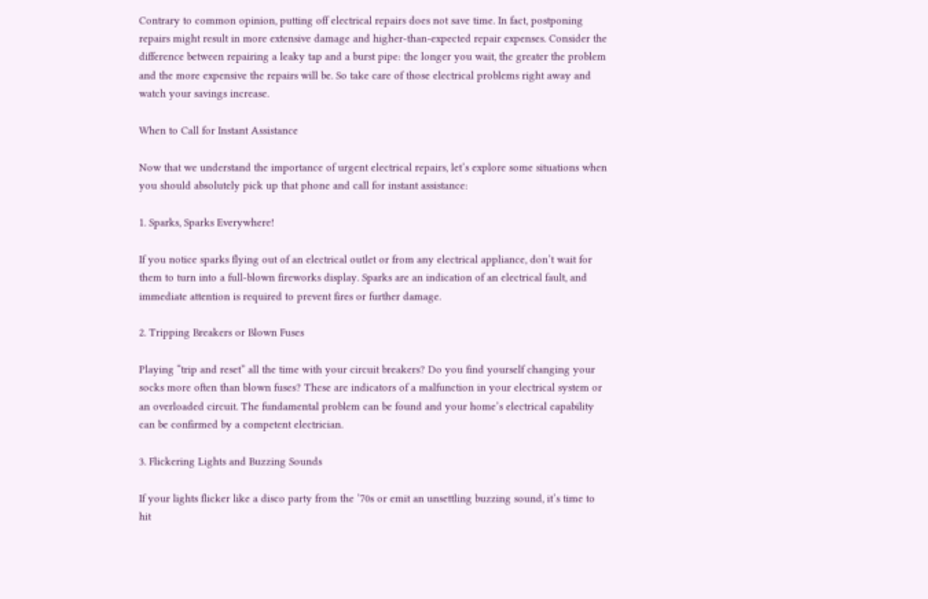Contrary to common opinion, putting off electrical repairs does not save time. In fact, postponing repairs might result in more extensive damage and higher-than-expected repair expenses. Consider the difference between repairing a leaky tap and a burst pipe: the longer you wait, the greater the problem and the more expensive the repairs will be. So take care of those electrical problems right away and watch your savings increase.

When to Call for Instant Assistance

Now that we understand the importance of urgent electrical repairs, let’s explore some situations when you should absolutely pick up that phone and call for instant assistance:

1. Sparks, Sparks Everywhere!

If you notice sparks flying out of an electrical outlet or from any electrical appliance, don’t wait for them to turn into a full-blown fireworks display. Sparks are an indication of an electrical fault, and immediate attention is required to prevent fires or further damage.

2. Tripping Breakers or Blown Fuses

Playing “trip and reset” all the time with your circuit breakers? Do you find yourself changing your socks more often than blown fuses? These are indicators of a malfunction in your electrical system or an overloaded circuit. The fundamental problem can be found and your home’s electrical capability can be confirmed by a competent electrician.

3. Flickering Lights and Buzzing Sounds

If your lights flicker like a disco party from the ’70s or emit an unsettling buzzing sound, it’s time to hit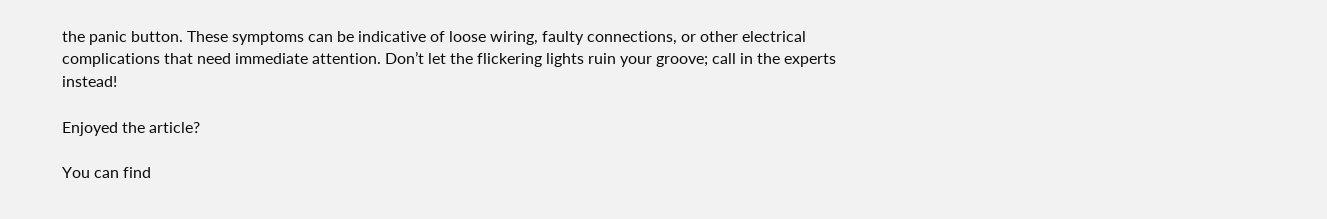the panic button. These symptoms can be indicative of loose wiring, faulty connections, or other electrical complications that need immediate attention. Don’t let the flickering lights ruin your groove; call in the experts instead!

Enjoyed the article?

You can find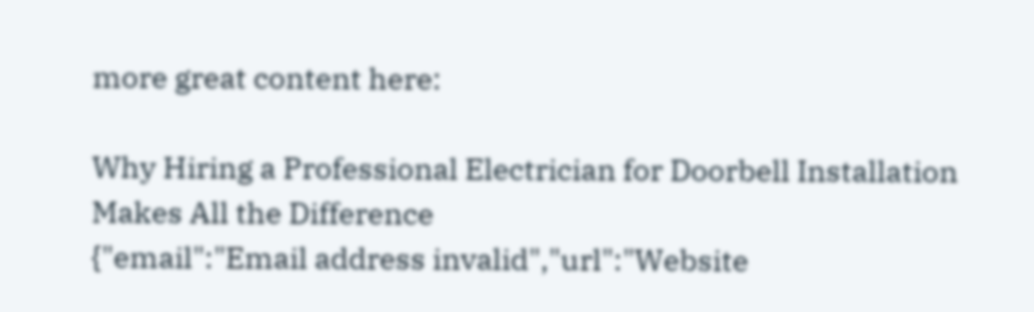more great content here:

Why Hiring a Professional Electrician for Doorbell Installation Makes All the Difference
{"email":"Email address invalid","url":"Website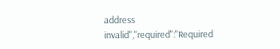address invalid","required":"Required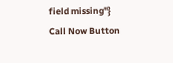field missing"}
Call Now Button